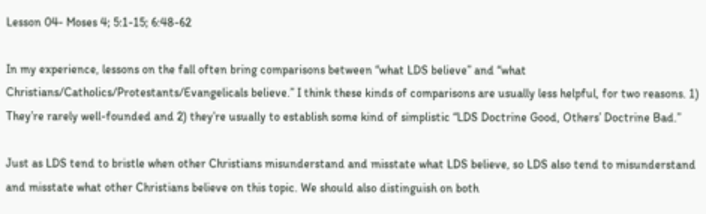Lesson 04- Moses 4; 5:1-15; 6:48-62

In my experience, lessons on the fall often bring comparisons between “what LDS believe” and “what Christians/Catholics/Protestants/Evangelicals believe.” I think these kinds of comparisons are usually less helpful, for two reasons. 1)  They’re rarely well-founded and 2) they’re usually to establish some kind of simplistic “LDS Doctrine Good, Others’ Doctrine Bad.”

Just as LDS tend to bristle when other Christians misunderstand and misstate what LDS believe, so LDS also tend to misunderstand and misstate what other Christians believe on this topic. We should also distinguish on both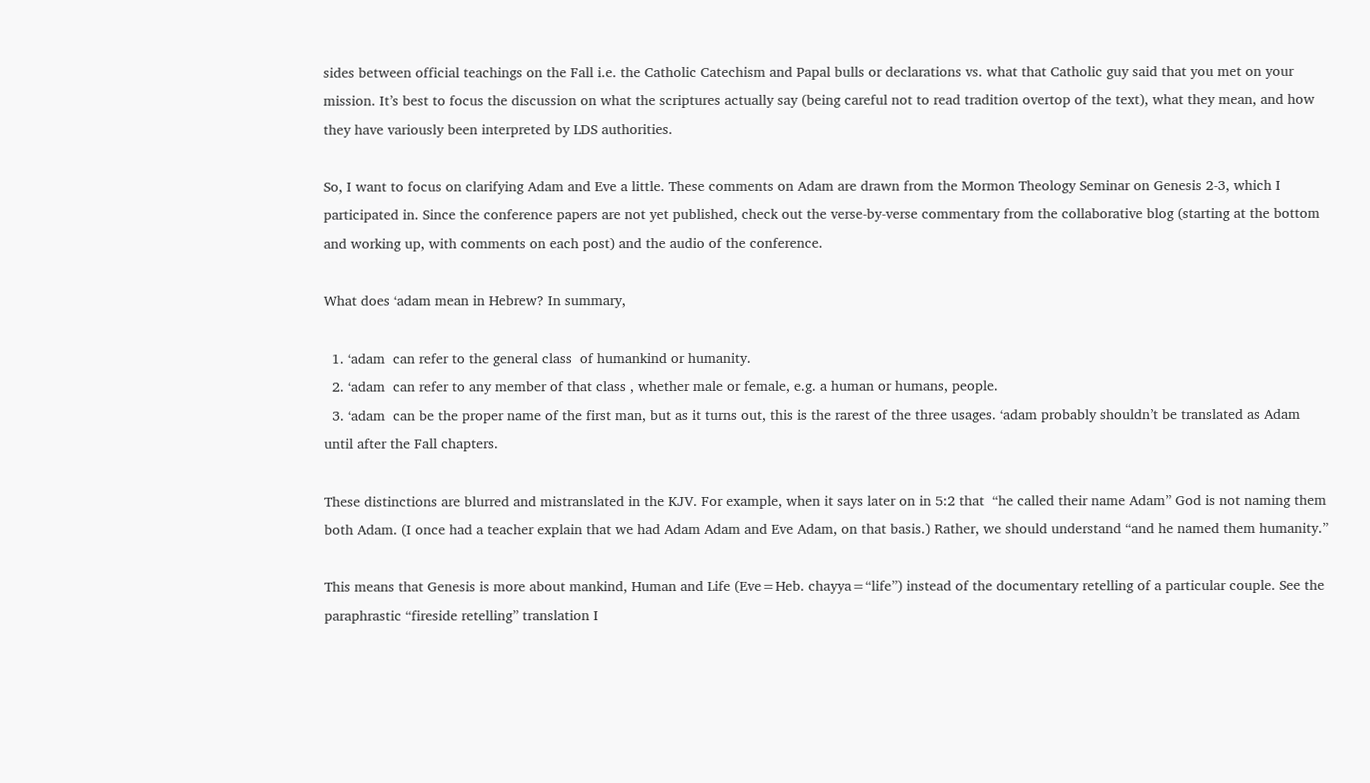sides between official teachings on the Fall i.e. the Catholic Catechism and Papal bulls or declarations vs. what that Catholic guy said that you met on your mission. It’s best to focus the discussion on what the scriptures actually say (being careful not to read tradition overtop of the text), what they mean, and how they have variously been interpreted by LDS authorities.

So, I want to focus on clarifying Adam and Eve a little. These comments on Adam are drawn from the Mormon Theology Seminar on Genesis 2-3, which I participated in. Since the conference papers are not yet published, check out the verse-by-verse commentary from the collaborative blog (starting at the bottom and working up, with comments on each post) and the audio of the conference.

What does ‘adam mean in Hebrew? In summary,

  1. ‘adam  can refer to the general class  of humankind or humanity.
  2. ‘adam  can refer to any member of that class , whether male or female, e.g. a human or humans, people.
  3. ‘adam  can be the proper name of the first man, but as it turns out, this is the rarest of the three usages. ‘adam probably shouldn’t be translated as Adam until after the Fall chapters.

These distinctions are blurred and mistranslated in the KJV. For example, when it says later on in 5:2 that  “he called their name Adam” God is not naming them both Adam. (I once had a teacher explain that we had Adam Adam and Eve Adam, on that basis.) Rather, we should understand “and he named them humanity.”

This means that Genesis is more about mankind, Human and Life (Eve=Heb. chayya=“life”) instead of the documentary retelling of a particular couple. See the paraphrastic “fireside retelling” translation I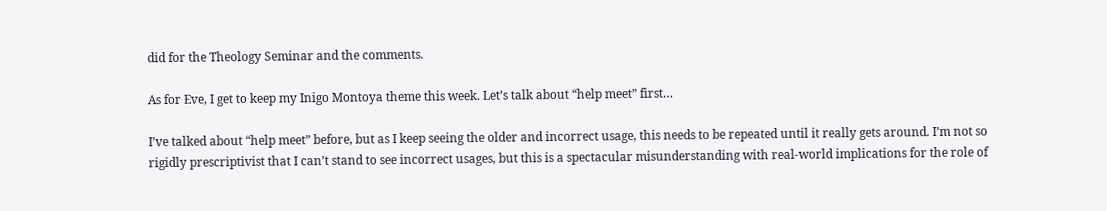did for the Theology Seminar and the comments.

As for Eve, I get to keep my Inigo Montoya theme this week. Let’s talk about “help meet” first…

I’ve talked about “help meet” before, but as I keep seeing the older and incorrect usage, this needs to be repeated until it really gets around. I’m not so rigidly prescriptivist that I can’t stand to see incorrect usages, but this is a spectacular misunderstanding with real-world implications for the role of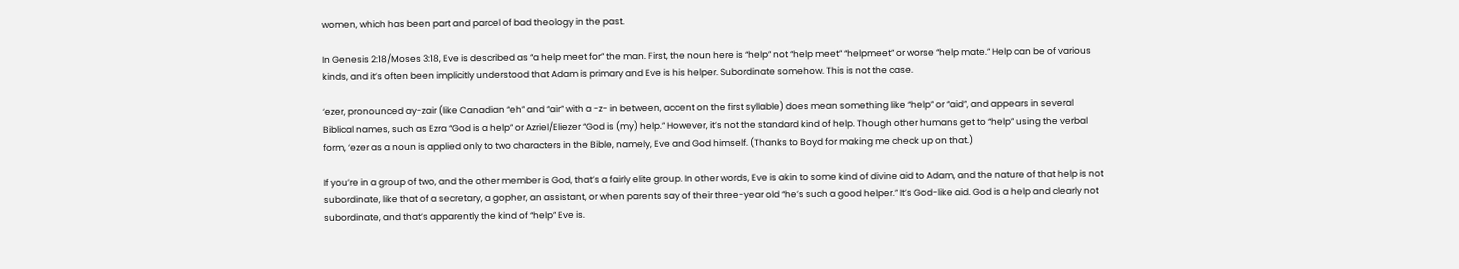women, which has been part and parcel of bad theology in the past.

In Genesis 2:18/Moses 3:18, Eve is described as “a help meet for” the man. First, the noun here is “help” not “help meet” “helpmeet” or worse “help mate.” Help can be of various kinds, and it’s often been implicitly understood that Adam is primary and Eve is his helper. Subordinate somehow. This is not the case.

‘ezer, pronounced ay-zair (like Canadian “eh” and “air” with a -z- in between, accent on the first syllable) does mean something like “help” or “aid”, and appears in several Biblical names, such as Ezra “God is a help” or Azriel/Eliezer “God is (my) help.” However, it’s not the standard kind of help. Though other humans get to “help” using the verbal form, ‘ezer as a noun is applied only to two characters in the Bible, namely, Eve and God himself. (Thanks to Boyd for making me check up on that.)

If you’re in a group of two, and the other member is God, that’s a fairly elite group. In other words, Eve is akin to some kind of divine aid to Adam, and the nature of that help is not subordinate, like that of a secretary, a gopher, an assistant, or when parents say of their three-year old “he’s such a good helper.” It’s God-like aid. God is a help and clearly not subordinate, and that’s apparently the kind of “help” Eve is.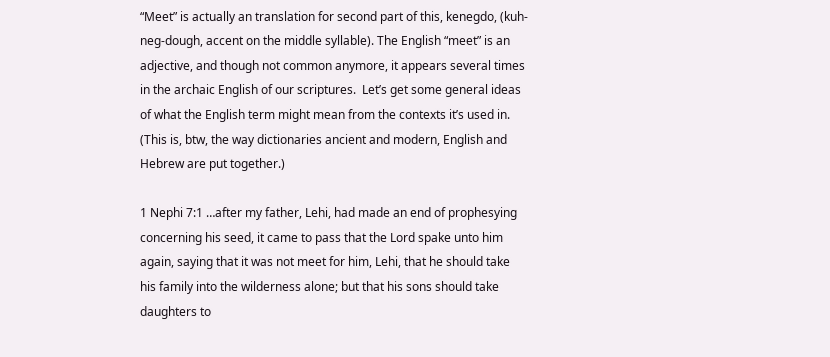“Meet” is actually an translation for second part of this, kenegdo, (kuh-neg-dough, accent on the middle syllable). The English “meet” is an adjective, and though not common anymore, it appears several times in the archaic English of our scriptures.  Let’s get some general ideas of what the English term might mean from the contexts it’s used in. (This is, btw, the way dictionaries ancient and modern, English and Hebrew are put together.)

1 Nephi 7:1 …after my father, Lehi, had made an end of prophesying concerning his seed, it came to pass that the Lord spake unto him again, saying that it was not meet for him, Lehi, that he should take his family into the wilderness alone; but that his sons should take daughters to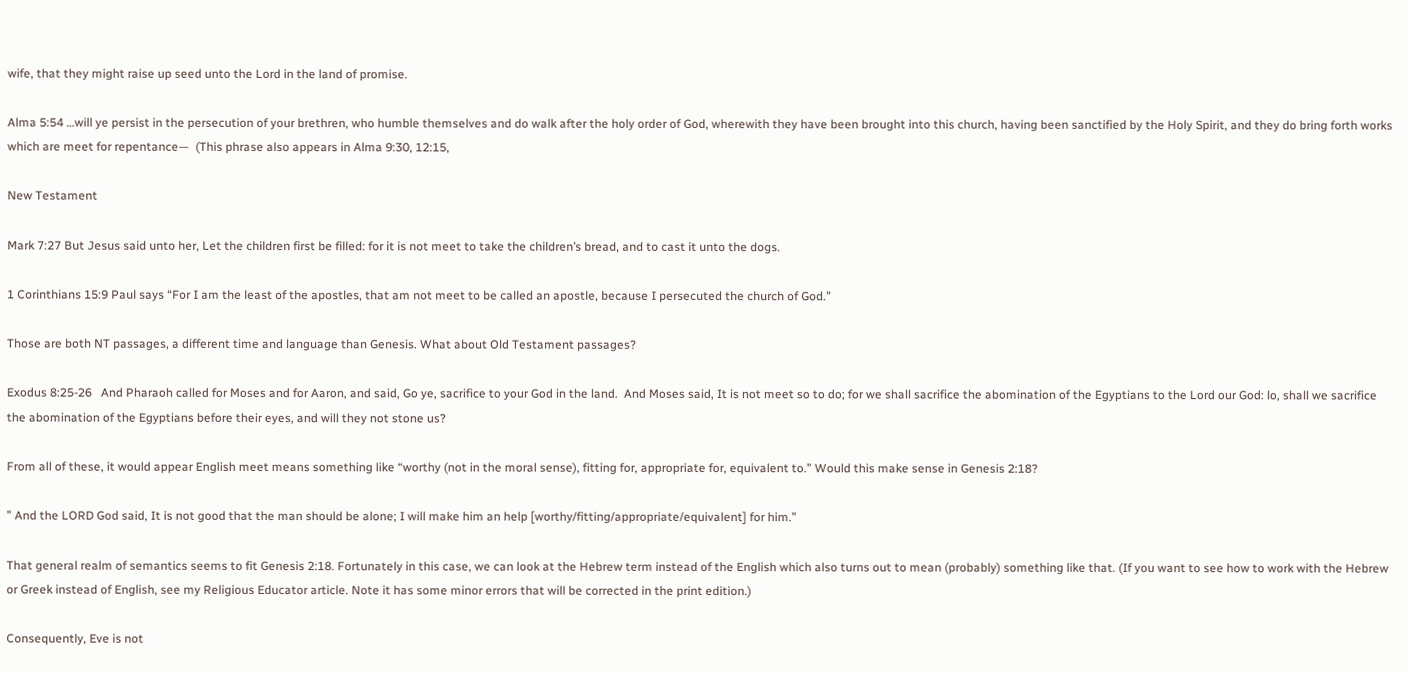wife, that they might raise up seed unto the Lord in the land of promise.

Alma 5:54 …will ye persist in the persecution of your brethren, who humble themselves and do walk after the holy order of God, wherewith they have been brought into this church, having been sanctified by the Holy Spirit, and they do bring forth works which are meet for repentance—  (This phrase also appears in Alma 9:30, 12:15,

New Testament

Mark 7:27 But Jesus said unto her, Let the children first be filled: for it is not meet to take the children’s bread, and to cast it unto the dogs.

1 Corinthians 15:9 Paul says “For I am the least of the apostles, that am not meet to be called an apostle, because I persecuted the church of God.”

Those are both NT passages, a different time and language than Genesis. What about Old Testament passages?

Exodus 8:25-26   And Pharaoh called for Moses and for Aaron, and said, Go ye, sacrifice to your God in the land.  And Moses said, It is not meet so to do; for we shall sacrifice the abomination of the Egyptians to the Lord our God: lo, shall we sacrifice the abomination of the Egyptians before their eyes, and will they not stone us?

From all of these, it would appear English meet means something like “worthy (not in the moral sense), fitting for, appropriate for, equivalent to.” Would this make sense in Genesis 2:18?

” And the LORD God said, It is not good that the man should be alone; I will make him an help [worthy/fitting/appropriate/equivalent] for him.”

That general realm of semantics seems to fit Genesis 2:18. Fortunately in this case, we can look at the Hebrew term instead of the English which also turns out to mean (probably) something like that. (If you want to see how to work with the Hebrew or Greek instead of English, see my Religious Educator article. Note it has some minor errors that will be corrected in the print edition.)

Consequently, Eve is not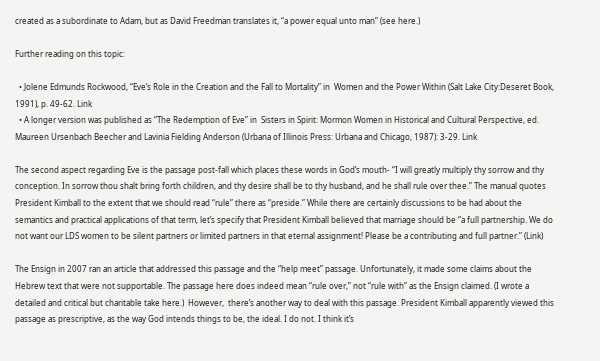created as a subordinate to Adam, but as David Freedman translates it, “a power equal unto man” (see here.)

Further reading on this topic:

  • Jolene Edmunds Rockwood, “Eve’s Role in the Creation and the Fall to Mortality” in  Women and the Power Within (Salt Lake City:Deseret Book, 1991), p. 49-62. Link
  • A longer version was published as “The Redemption of Eve” in  Sisters in Spirit: Mormon Women in Historical and Cultural Perspective, ed. Maureen Ursenbach Beecher and Lavinia Fielding Anderson (Urbana of Illinois Press: Urbana and Chicago, 1987): 3-29. Link

The second aspect regarding Eve is the passage post-fall which places these words in God’s mouth- “I will greatly multiply thy sorrow and thy conception. In sorrow thou shalt bring forth children, and thy desire shall be to thy husband, and he shall rule over thee.” The manual quotes President Kimball to the extent that we should read “rule” there as “preside.” While there are certainly discussions to be had about the semantics and practical applications of that term, let’s specify that President Kimball believed that marriage should be “a full partnership. We do not want our LDS women to be silent partners or limited partners in that eternal assignment! Please be a contributing and full partner.” (Link)

The Ensign in 2007 ran an article that addressed this passage and the “help meet” passage. Unfortunately, it made some claims about the Hebrew text that were not supportable. The passage here does indeed mean “rule over,” not “rule with” as the Ensign claimed. (I wrote a detailed and critical but charitable take here.)  However,  there’s another way to deal with this passage. President Kimball apparently viewed this passage as prescriptive, as the way God intends things to be, the ideal. I do not. I think it’s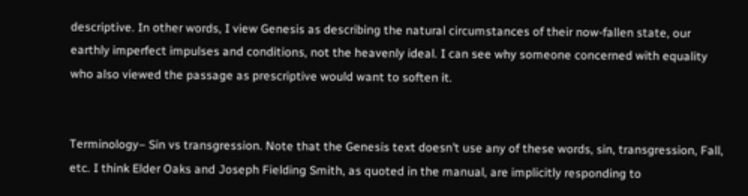descriptive. In other words, I view Genesis as describing the natural circumstances of their now-fallen state, our earthly imperfect impulses and conditions, not the heavenly ideal. I can see why someone concerned with equality who also viewed the passage as prescriptive would want to soften it.


Terminology– Sin vs transgression. Note that the Genesis text doesn’t use any of these words, sin, transgression, Fall, etc. I think Elder Oaks and Joseph Fielding Smith, as quoted in the manual, are implicitly responding to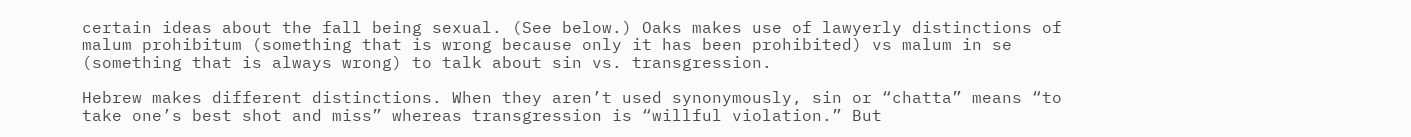certain ideas about the fall being sexual. (See below.) Oaks makes use of lawyerly distinctions of malum prohibitum (something that is wrong because only it has been prohibited) vs malum in se (something that is always wrong) to talk about sin vs. transgression.

Hebrew makes different distinctions. When they aren’t used synonymously, sin or “chatta” means “to take one’s best shot and miss” whereas transgression is “willful violation.” But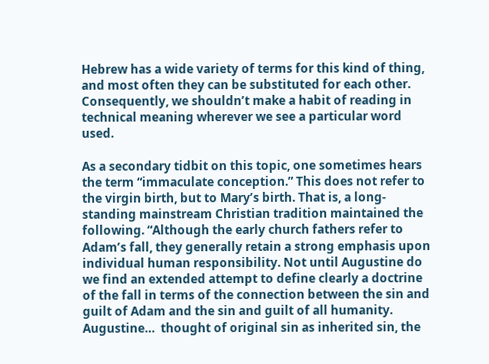Hebrew has a wide variety of terms for this kind of thing, and most often they can be substituted for each other. Consequently, we shouldn’t make a habit of reading in technical meaning wherever we see a particular word used.

As a secondary tidbit on this topic, one sometimes hears the term “immaculate conception.” This does not refer to the virgin birth, but to Mary’s birth. That is, a long-standing mainstream Christian tradition maintained the following. “Although the early church fathers refer to Adam’s fall, they generally retain a strong emphasis upon individual human responsibility. Not until Augustine do we find an extended attempt to define clearly a doctrine of the fall in terms of the connection between the sin and guilt of Adam and the sin and guilt of all humanity. Augustine…  thought of original sin as inherited sin, the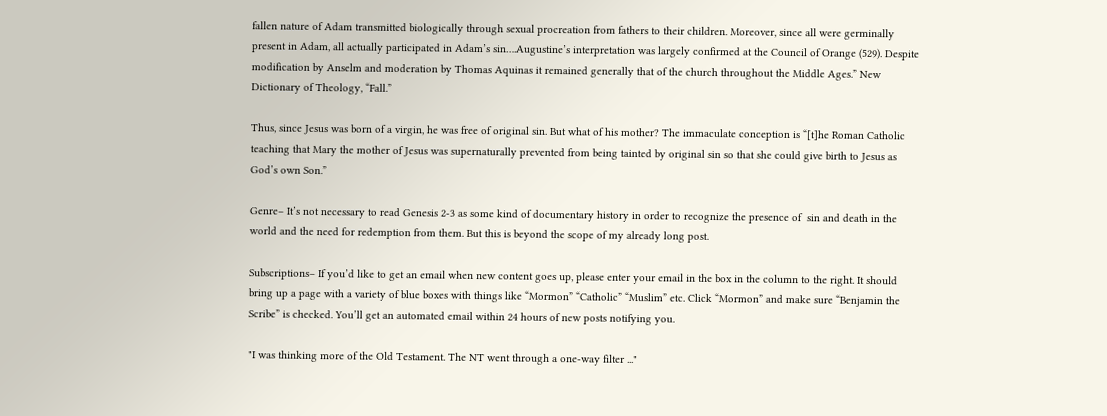fallen nature of Adam transmitted biologically through sexual procreation from fathers to their children. Moreover, since all were germinally present in Adam, all actually participated in Adam’s sin….Augustine’s interpretation was largely confirmed at the Council of Orange (529). Despite modification by Anselm and moderation by Thomas Aquinas it remained generally that of the church throughout the Middle Ages.” New Dictionary of Theology, “Fall.”

Thus, since Jesus was born of a virgin, he was free of original sin. But what of his mother? The immaculate conception is “[t]he Roman Catholic teaching that Mary the mother of Jesus was supernaturally prevented from being tainted by original sin so that she could give birth to Jesus as God’s own Son.”

Genre– It’s not necessary to read Genesis 2-3 as some kind of documentary history in order to recognize the presence of  sin and death in the world and the need for redemption from them. But this is beyond the scope of my already long post.

Subscriptions– If you’d like to get an email when new content goes up, please enter your email in the box in the column to the right. It should bring up a page with a variety of blue boxes with things like “Mormon” “Catholic” “Muslim” etc. Click “Mormon” and make sure “Benjamin the Scribe” is checked. You’ll get an automated email within 24 hours of new posts notifying you.

"I was thinking more of the Old Testament. The NT went through a one-way filter ..."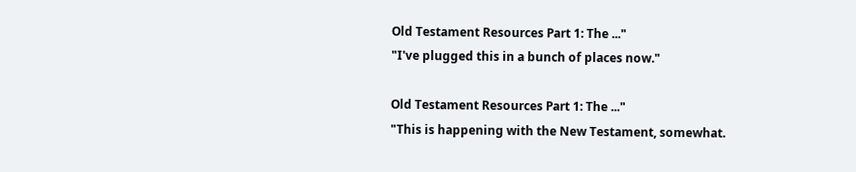Old Testament Resources Part 1: The ..."
"I've plugged this in a bunch of places now."

Old Testament Resources Part 1: The ..."
"This is happening with the New Testament, somewhat.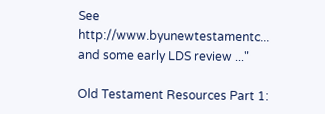See http://www.byunewtestamentc... and some early LDS review ..."

Old Testament Resources Part 1: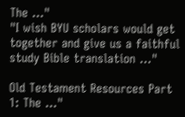The ..."
"I wish BYU scholars would get together and give us a faithful study Bible translation ..."

Old Testament Resources Part 1: The ..."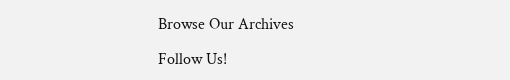Browse Our Archives

Follow Us!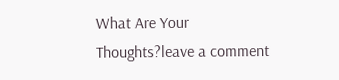What Are Your Thoughts?leave a comment